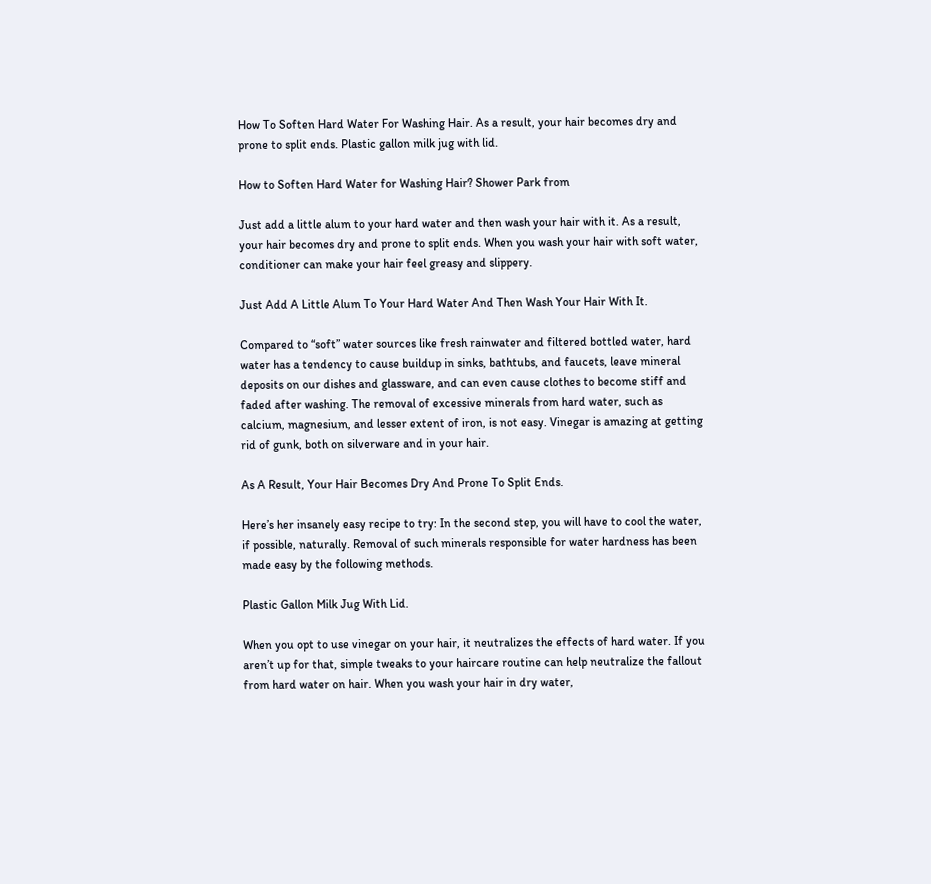How To Soften Hard Water For Washing Hair. As a result, your hair becomes dry and prone to split ends. Plastic gallon milk jug with lid.

How to Soften Hard Water for Washing Hair? Shower Park from

Just add a little alum to your hard water and then wash your hair with it. As a result, your hair becomes dry and prone to split ends. When you wash your hair with soft water, conditioner can make your hair feel greasy and slippery.

Just Add A Little Alum To Your Hard Water And Then Wash Your Hair With It.

Compared to “soft” water sources like fresh rainwater and filtered bottled water, hard water has a tendency to cause buildup in sinks, bathtubs, and faucets, leave mineral deposits on our dishes and glassware, and can even cause clothes to become stiff and faded after washing. The removal of excessive minerals from hard water, such as calcium, magnesium, and lesser extent of iron, is not easy. Vinegar is amazing at getting rid of gunk, both on silverware and in your hair.

As A Result, Your Hair Becomes Dry And Prone To Split Ends.

Here’s her insanely easy recipe to try: In the second step, you will have to cool the water, if possible, naturally. Removal of such minerals responsible for water hardness has been made easy by the following methods.

Plastic Gallon Milk Jug With Lid.

When you opt to use vinegar on your hair, it neutralizes the effects of hard water. If you aren’t up for that, simple tweaks to your haircare routine can help neutralize the fallout from hard water on hair. When you wash your hair in dry water,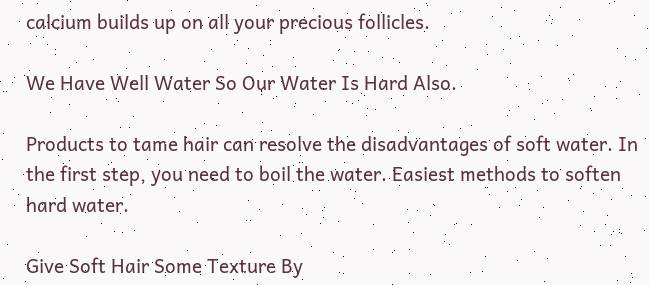calcium builds up on all your precious follicles.

We Have Well Water So Our Water Is Hard Also.

Products to tame hair can resolve the disadvantages of soft water. In the first step, you need to boil the water. Easiest methods to soften hard water.

Give Soft Hair Some Texture By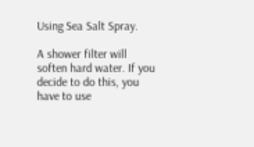Using Sea Salt Spray.

A shower filter will soften hard water. If you decide to do this, you have to use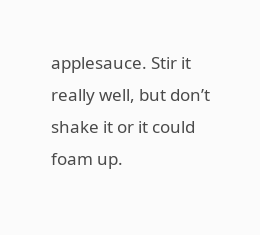applesauce. Stir it really well, but don’t shake it or it could foam up.